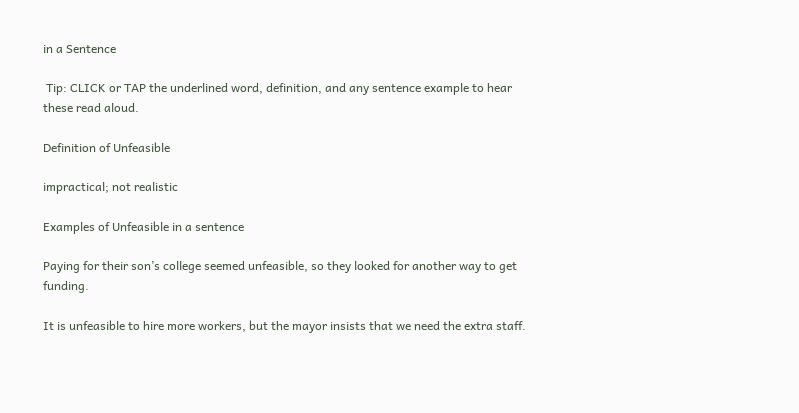in a Sentence

 Tip: CLICK or TAP the underlined word, definition, and any sentence example to hear these read aloud.

Definition of Unfeasible

impractical; not realistic

Examples of Unfeasible in a sentence

Paying for their son’s college seemed unfeasible, so they looked for another way to get funding.

It is unfeasible to hire more workers, but the mayor insists that we need the extra staff.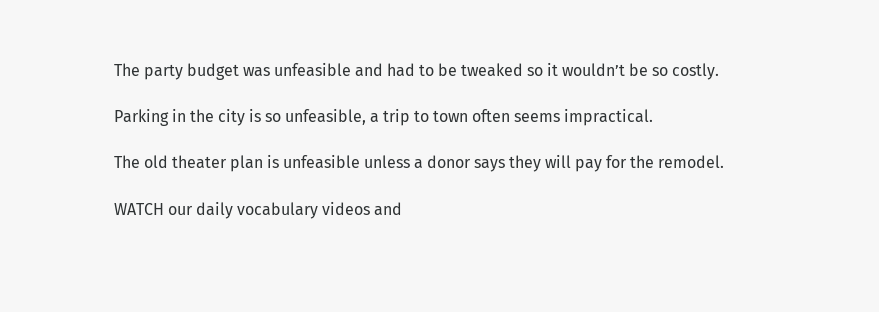The party budget was unfeasible and had to be tweaked so it wouldn’t be so costly.

Parking in the city is so unfeasible, a trip to town often seems impractical.

The old theater plan is unfeasible unless a donor says they will pay for the remodel.

WATCH our daily vocabulary videos and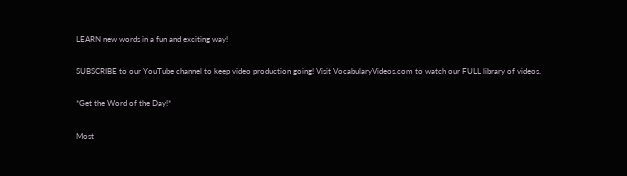LEARN new words in a fun and exciting way!

SUBSCRIBE to our YouTube channel to keep video production going! Visit VocabularyVideos.com to watch our FULL library of videos.

*Get the Word of the Day!*

Most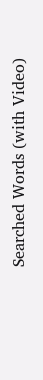Searched Words (with Video)